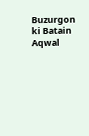Buzurgon ki Batain Aqwal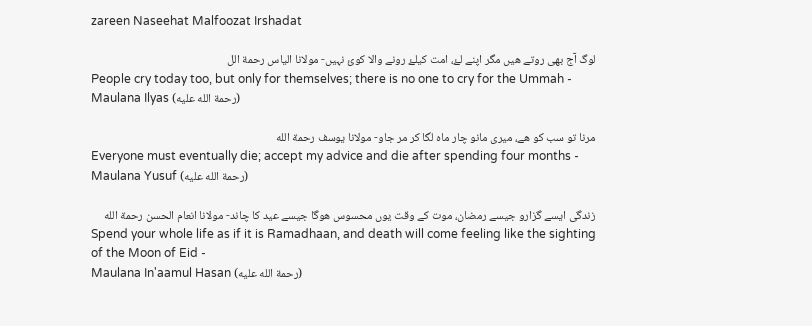zareen Naseehat Malfoozat Irshadat

لوگ آج بهی روتے هیں مگر اپنے لۓ، امت کیلۓ رونے والا کوئ نہیں- مولانا الیاس رحمة الل
People cry today too, but only for themselves; there is no one to cry for the Ummah -
Maulana Ilyas (رحمة الله عليه)

مرنا تو سب کو هے، میری مانو چار ماه لگا کر مر جاو- مولانا یوسف رحمة الله
Everyone must eventually die; accept my advice and die after spending four months -
Maulana Yusuf (رحمة الله عليه)

زندگی ایسے گزارو جیسے رمضان، موت کے وقت یوں محسوس هوگا جیسے عید کا چاند- مولانا انعام الحسن رحمة الله
Spend your whole life as if it is Ramadhaan, and death will come feeling like the sighting of the Moon of Eid -
Maulana In'aamul Hasan (رحمة الله عليه)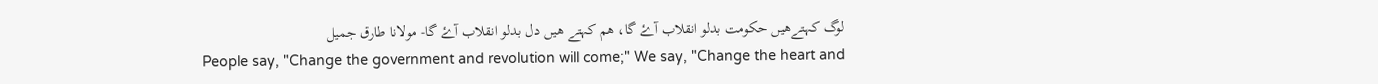لوگ کہتےهیں حکومت بدلو انقلاب آۓ گا، هم کہتے هیں دل بدلو انقلاب آۓ گا- مولانا طارق جمیل
People say, "Change the government and revolution will come;" We say, "Change the heart and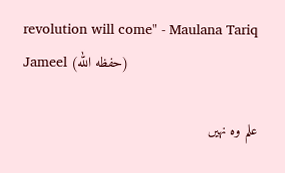revolution will come" - Maulana Tariq Jameel (حفظه الله)

علم وه نهیں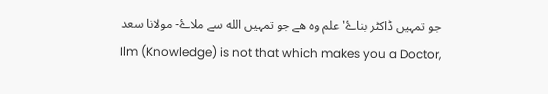جو تمہیں ڈاکٹر بناۓ' علم وه هے جو تمہیں الله سے ملاۓ- مولانا سعد
Ilm (Knowledge) is not that which makes you a Doctor,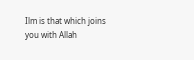Ilm is that which joins you with Allah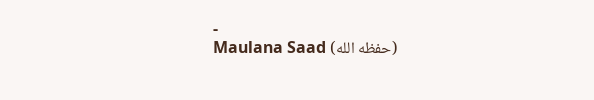-
Maulana Saad (حفظه الله)